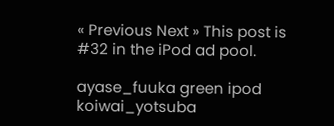« Previous Next » This post is #32 in the iPod ad pool.

ayase_fuuka green ipod koiwai_yotsuba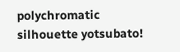polychromatic silhouette yotsubato!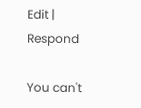Edit | Respond

You can't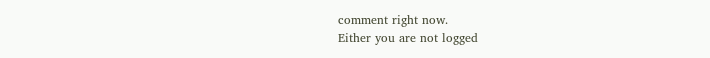comment right now.
Either you are not logged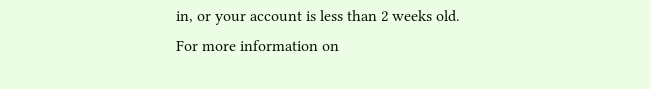in, or your account is less than 2 weeks old.
For more information on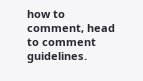how to comment, head to comment guidelines.